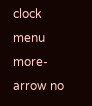clock menu more-arrow no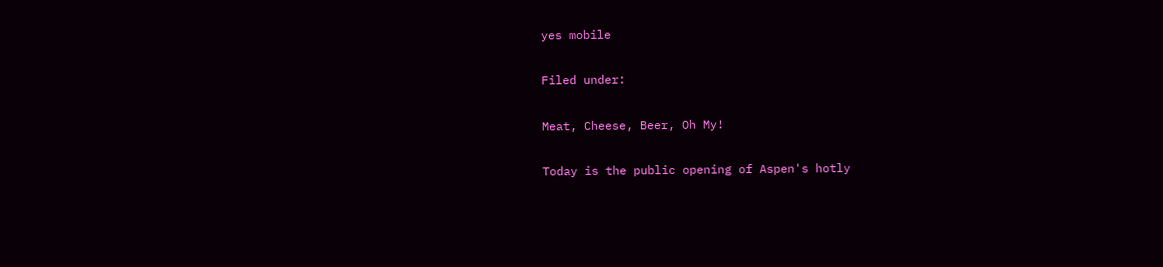yes mobile

Filed under:

Meat, Cheese, Beer, Oh My!

Today is the public opening of Aspen's hotly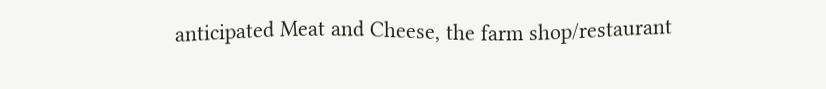anticipated Meat and Cheese, the farm shop/restaurant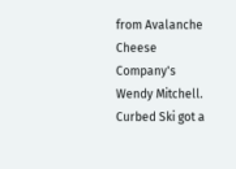from Avalanche Cheese Company's Wendy Mitchell. Curbed Ski got a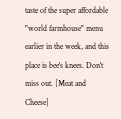taste of the super affordable "world farmhouse" menu earlier in the week, and this place is bee's knees. Don't miss out. [Meat and Cheese]